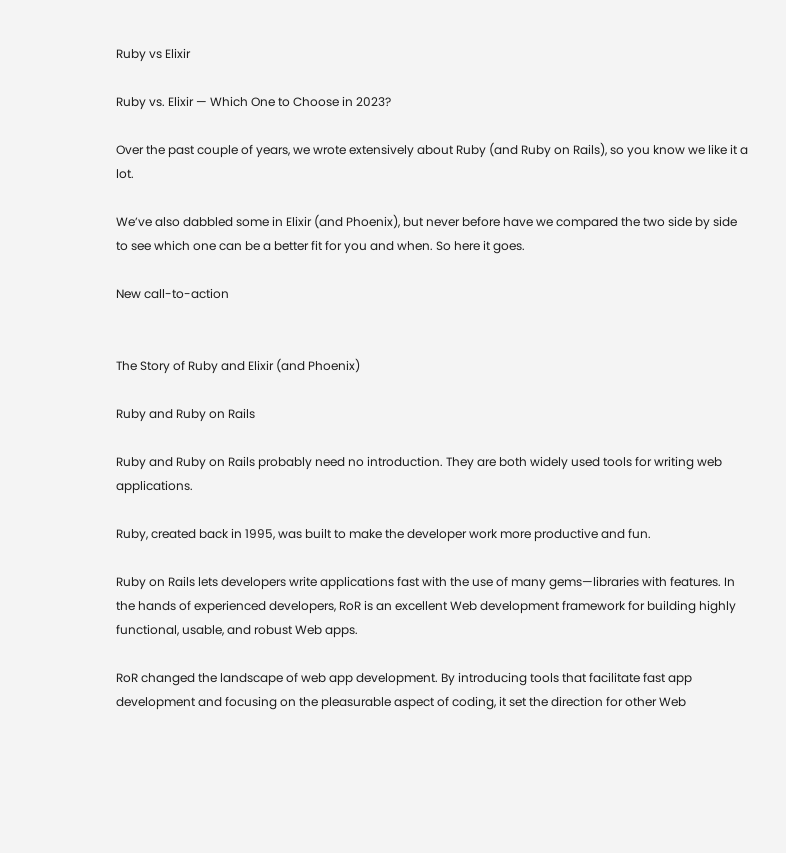Ruby vs Elixir

Ruby vs. Elixir — Which One to Choose in 2023?

Over the past couple of years, we wrote extensively about Ruby (and Ruby on Rails), so you know we like it a lot.

We’ve also dabbled some in Elixir (and Phoenix), but never before have we compared the two side by side to see which one can be a better fit for you and when. So here it goes.

New call-to-action


The Story of Ruby and Elixir (and Phoenix)

Ruby and Ruby on Rails

Ruby and Ruby on Rails probably need no introduction. They are both widely used tools for writing web applications.

Ruby, created back in 1995, was built to make the developer work more productive and fun.

Ruby on Rails lets developers write applications fast with the use of many gems—libraries with features. In the hands of experienced developers, RoR is an excellent Web development framework for building highly functional, usable, and robust Web apps.

RoR changed the landscape of web app development. By introducing tools that facilitate fast app development and focusing on the pleasurable aspect of coding, it set the direction for other Web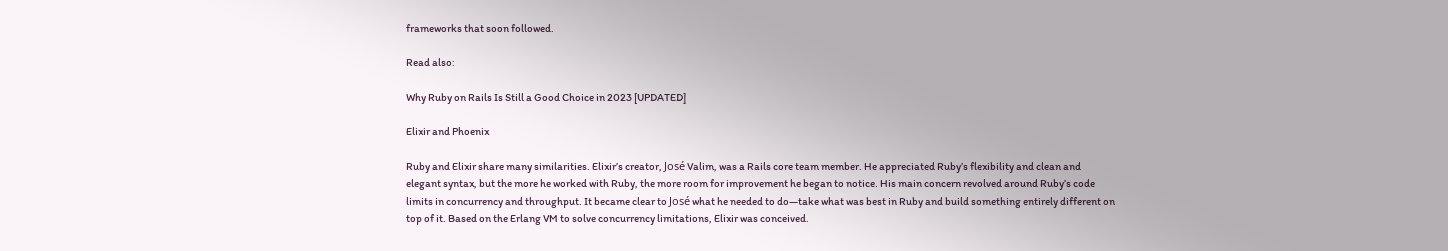frameworks that soon followed.

Read also:

Why Ruby on Rails Is Still a Good Choice in 2023 [UPDATED]

Elixir and Phoenix

Ruby and Elixir share many similarities. Elixir’s creator, José Valim, was a Rails core team member. He appreciated Ruby’s flexibility and clean and elegant syntax, but the more he worked with Ruby, the more room for improvement he began to notice. His main concern revolved around Ruby’s code limits in concurrency and throughput. It became clear to José what he needed to do—take what was best in Ruby and build something entirely different on top of it. Based on the Erlang VM to solve concurrency limitations, Elixir was conceived.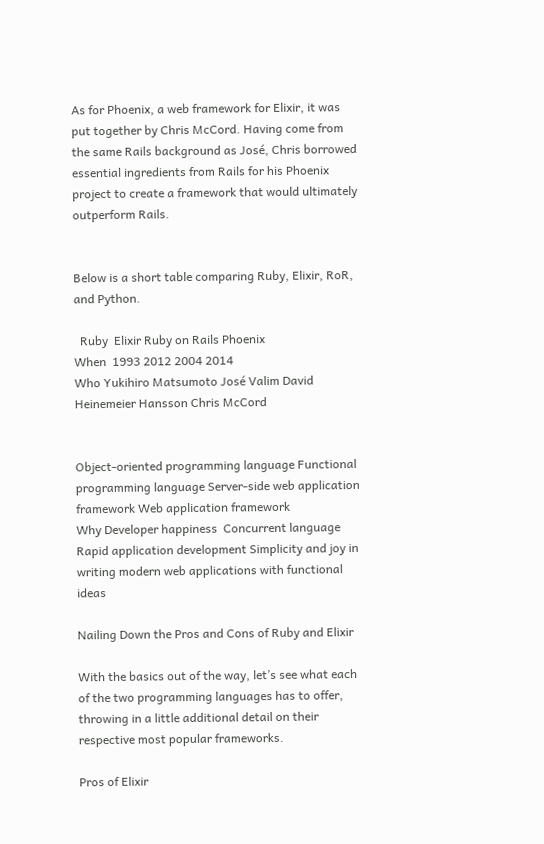As for Phoenix, a web framework for Elixir, it was put together by Chris McCord. Having come from the same Rails background as José, Chris borrowed essential ingredients from Rails for his Phoenix project to create a framework that would ultimately outperform Rails.


Below is a short table comparing Ruby, Elixir, RoR, and Python.

  Ruby  Elixir Ruby on Rails Phoenix
When  1993 2012 2004 2014
Who Yukihiro Matsumoto José Valim David Heinemeier Hansson Chris McCord


Object-oriented programming language Functional programming language Server-side web application framework Web application framework
Why Developer happiness  Concurrent language Rapid application development Simplicity and joy in writing modern web applications with functional ideas

Nailing Down the Pros and Cons of Ruby and Elixir

With the basics out of the way, let’s see what each of the two programming languages has to offer, throwing in a little additional detail on their respective most popular frameworks.

Pros of Elixir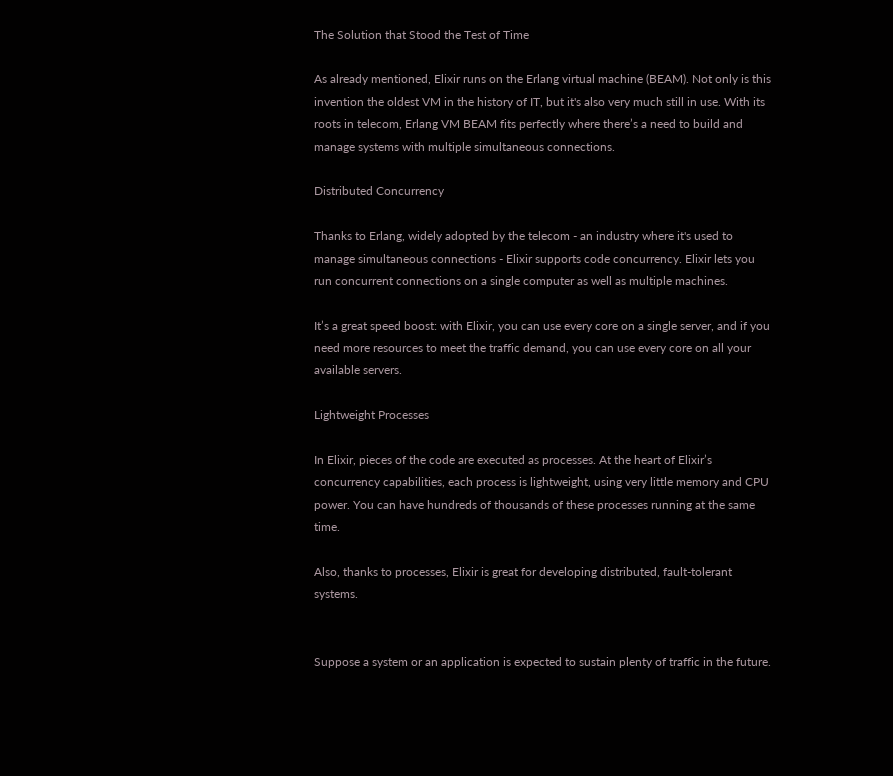The Solution that Stood the Test of Time

As already mentioned, Elixir runs on the Erlang virtual machine (BEAM). Not only is this invention the oldest VM in the history of IT, but it's also very much still in use. With its roots in telecom, Erlang VM BEAM fits perfectly where there’s a need to build and manage systems with multiple simultaneous connections.

Distributed Concurrency

Thanks to Erlang, widely adopted by the telecom - an industry where it's used to manage simultaneous connections - Elixir supports code concurrency. Elixir lets you run concurrent connections on a single computer as well as multiple machines.

It’s a great speed boost: with Elixir, you can use every core on a single server, and if you need more resources to meet the traffic demand, you can use every core on all your available servers.

Lightweight Processes

In Elixir, pieces of the code are executed as processes. At the heart of Elixir’s concurrency capabilities, each process is lightweight, using very little memory and CPU power. You can have hundreds of thousands of these processes running at the same time.

Also, thanks to processes, Elixir is great for developing distributed, fault-tolerant systems.


Suppose a system or an application is expected to sustain plenty of traffic in the future.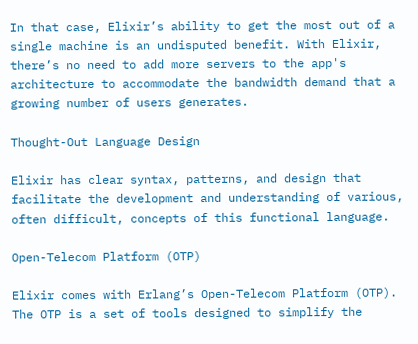In that case, Elixir’s ability to get the most out of a single machine is an undisputed benefit. With Elixir, there’s no need to add more servers to the app's architecture to accommodate the bandwidth demand that a growing number of users generates.

Thought-Out Language Design

Elixir has clear syntax, patterns, and design that facilitate the development and understanding of various, often difficult, concepts of this functional language.

Open-Telecom Platform (OTP)

Elixir comes with Erlang’s Open-Telecom Platform (OTP). The OTP is a set of tools designed to simplify the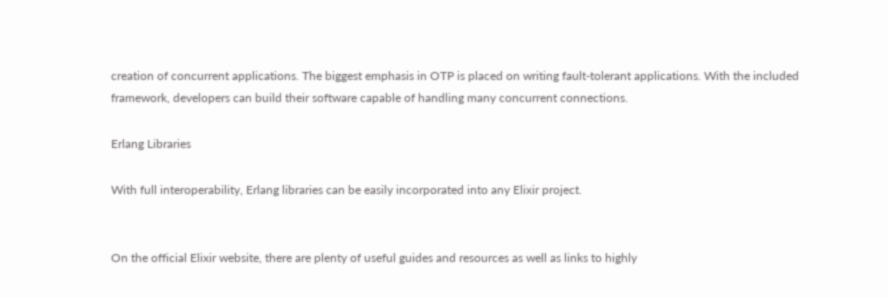creation of concurrent applications. The biggest emphasis in OTP is placed on writing fault-tolerant applications. With the included framework, developers can build their software capable of handling many concurrent connections.

Erlang Libraries

With full interoperability, Erlang libraries can be easily incorporated into any Elixir project.


On the official Elixir website, there are plenty of useful guides and resources as well as links to highly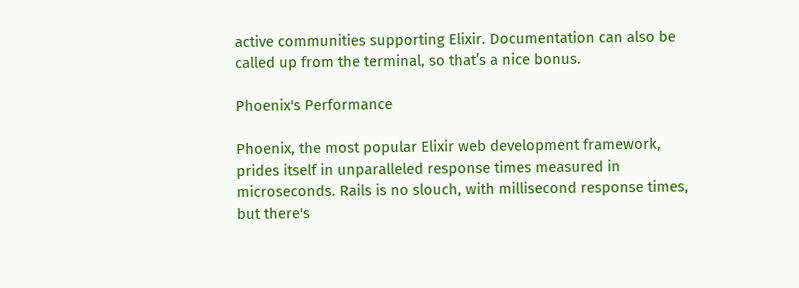active communities supporting Elixir. Documentation can also be called up from the terminal, so that’s a nice bonus.

Phoenix's Performance

Phoenix, the most popular Elixir web development framework, prides itself in unparalleled response times measured in microseconds. Rails is no slouch, with millisecond response times, but there's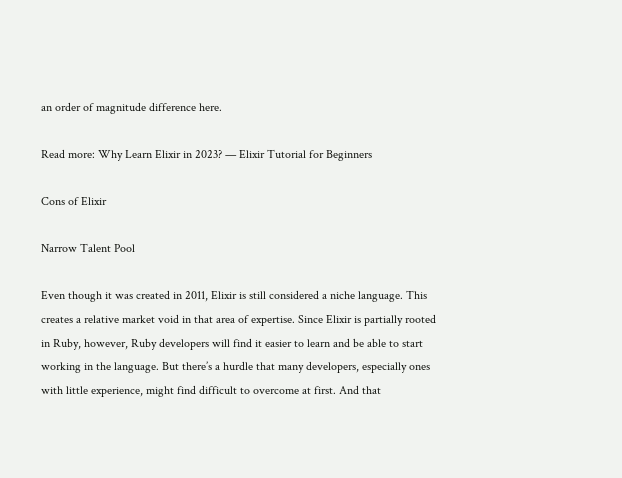an order of magnitude difference here.

Read more: Why Learn Elixir in 2023? — Elixir Tutorial for Beginners

Cons of Elixir

Narrow Talent Pool

Even though it was created in 2011, Elixir is still considered a niche language. This creates a relative market void in that area of expertise. Since Elixir is partially rooted in Ruby, however, Ruby developers will find it easier to learn and be able to start working in the language. But there’s a hurdle that many developers, especially ones with little experience, might find difficult to overcome at first. And that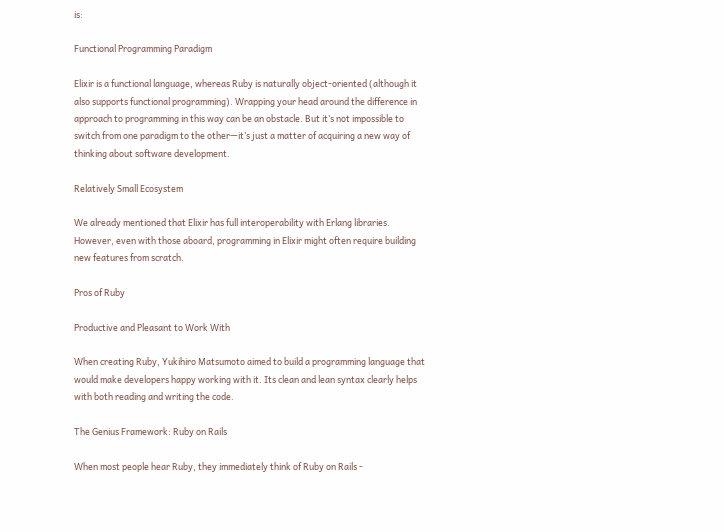is:

Functional Programming Paradigm

Elixir is a functional language, whereas Ruby is naturally object-oriented (although it also supports functional programming). Wrapping your head around the difference in approach to programming in this way can be an obstacle. But it’s not impossible to switch from one paradigm to the other—it’s just a matter of acquiring a new way of thinking about software development.

Relatively Small Ecosystem

We already mentioned that Elixir has full interoperability with Erlang libraries. However, even with those aboard, programming in Elixir might often require building new features from scratch.

Pros of Ruby

Productive and Pleasant to Work With

When creating Ruby, Yukihiro Matsumoto aimed to build a programming language that would make developers happy working with it. Its clean and lean syntax clearly helps with both reading and writing the code.

The Genius Framework: Ruby on Rails

When most people hear Ruby, they immediately think of Ruby on Rails -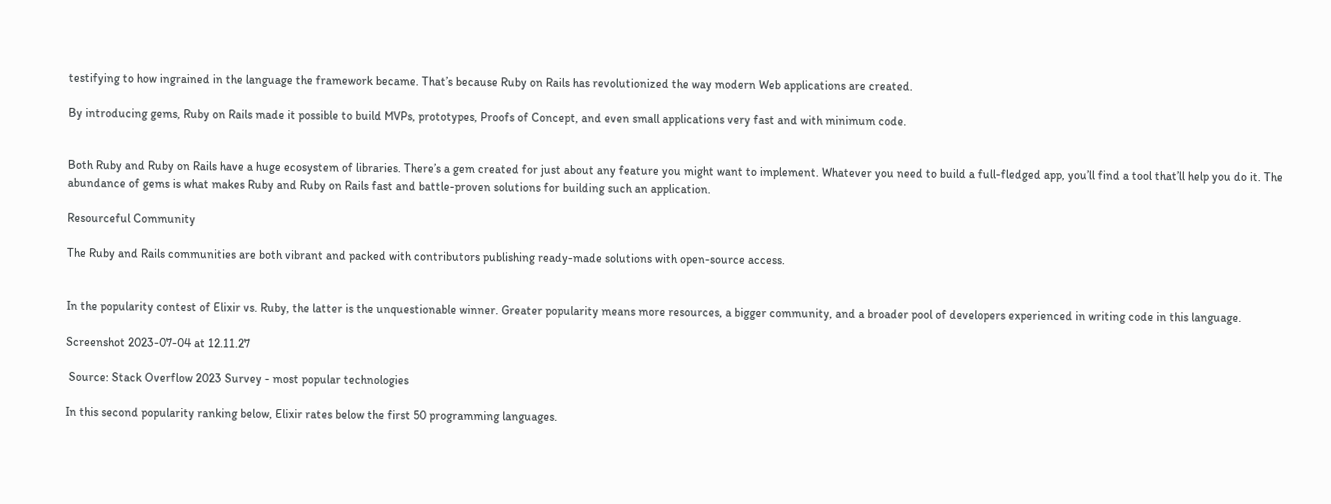testifying to how ingrained in the language the framework became. That’s because Ruby on Rails has revolutionized the way modern Web applications are created.

By introducing gems, Ruby on Rails made it possible to build MVPs, prototypes, Proofs of Concept, and even small applications very fast and with minimum code.


Both Ruby and Ruby on Rails have a huge ecosystem of libraries. There’s a gem created for just about any feature you might want to implement. Whatever you need to build a full-fledged app, you’ll find a tool that’ll help you do it. The abundance of gems is what makes Ruby and Ruby on Rails fast and battle-proven solutions for building such an application.

Resourceful Community

The Ruby and Rails communities are both vibrant and packed with contributors publishing ready-made solutions with open-source access.


In the popularity contest of Elixir vs. Ruby, the latter is the unquestionable winner. Greater popularity means more resources, a bigger community, and a broader pool of developers experienced in writing code in this language.

Screenshot 2023-07-04 at 12.11.27

 Source: Stack Overflow 2023 Survey - most popular technologies

In this second popularity ranking below, Elixir rates below the first 50 programming languages.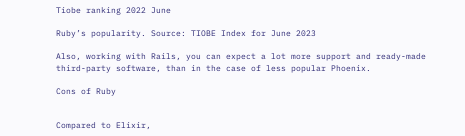Tiobe ranking 2022 June

Ruby’s popularity. Source: TIOBE Index for June 2023

Also, working with Rails, you can expect a lot more support and ready-made third-party software, than in the case of less popular Phoenix.

Cons of Ruby


Compared to Elixir,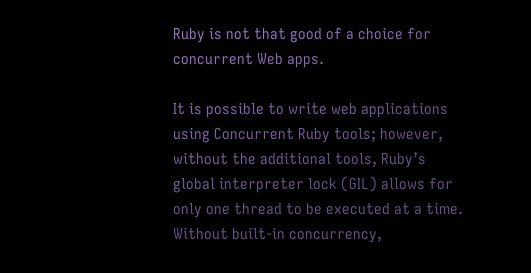Ruby is not that good of a choice for concurrent Web apps.

It is possible to write web applications using Concurrent Ruby tools; however, without the additional tools, Ruby’s global interpreter lock (GIL) allows for only one thread to be executed at a time. Without built-in concurrency,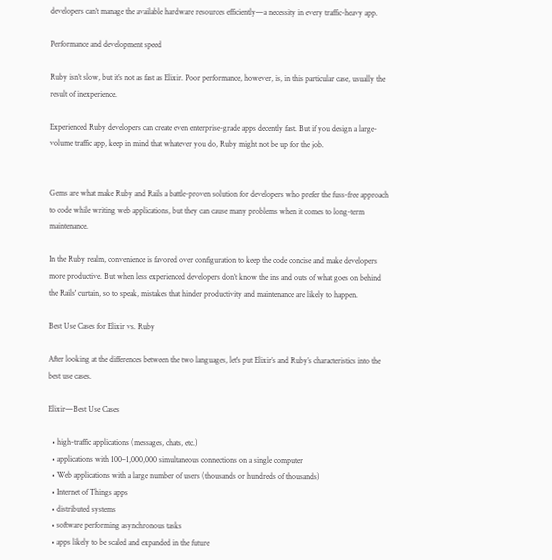developers can’t manage the available hardware resources efficiently—a necessity in every traffic-heavy app.

Performance and development speed

Ruby isn’t slow, but it’s not as fast as Elixir. Poor performance, however, is, in this particular case, usually the result of inexperience.

Experienced Ruby developers can create even enterprise-grade apps decently fast. But if you design a large-volume traffic app, keep in mind that whatever you do, Ruby might not be up for the job.


Gems are what make Ruby and Rails a battle-proven solution for developers who prefer the fuss-free approach to code while writing web applications, but they can cause many problems when it comes to long-term maintenance.

In the Ruby realm, convenience is favored over configuration to keep the code concise and make developers more productive. But when less experienced developers don’t know the ins and outs of what goes on behind the Rails' curtain, so to speak, mistakes that hinder productivity and maintenance are likely to happen.

Best Use Cases for Elixir vs. Ruby

After looking at the differences between the two languages, let's put Elixir’s and Ruby’s characteristics into the best use cases.

Elixir—Best Use Cases

  • high-traffic applications (messages, chats, etc.)
  • applications with 100–1,000,000 simultaneous connections on a single computer
  • Web applications with a large number of users (thousands or hundreds of thousands)
  • Internet of Things apps
  • distributed systems
  • software performing asynchronous tasks
  • apps likely to be scaled and expanded in the future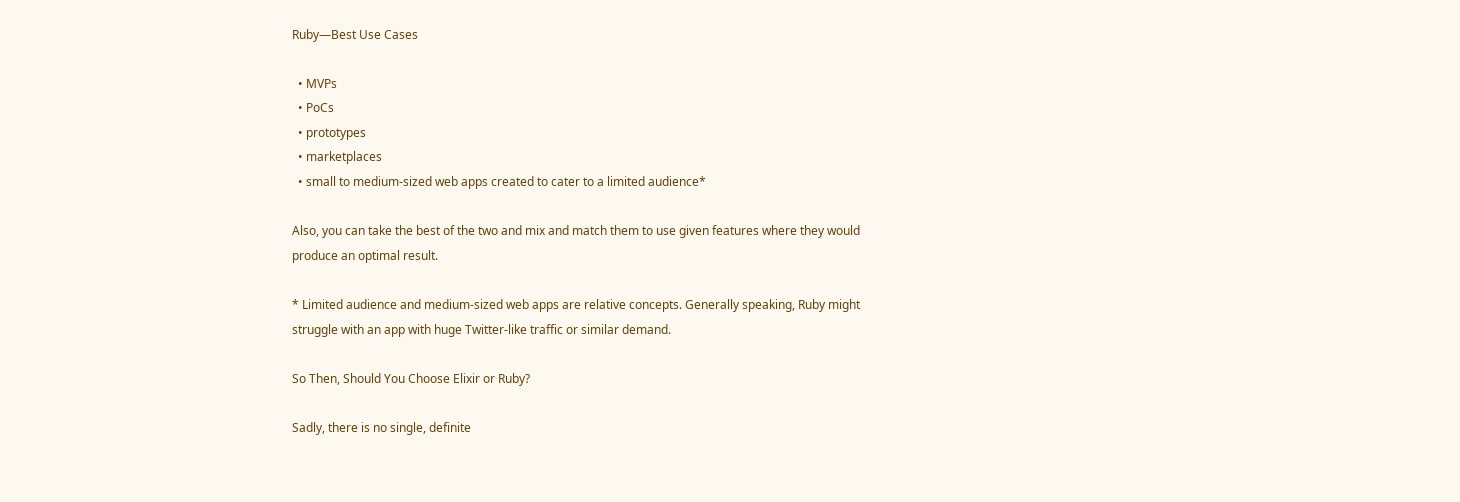Ruby—Best Use Cases

  • MVPs
  • PoCs
  • prototypes
  • marketplaces
  • small to medium-sized web apps created to cater to a limited audience*

Also, you can take the best of the two and mix and match them to use given features where they would produce an optimal result.

* Limited audience and medium-sized web apps are relative concepts. Generally speaking, Ruby might struggle with an app with huge Twitter-like traffic or similar demand.

So Then, Should You Choose Elixir or Ruby?

Sadly, there is no single, definite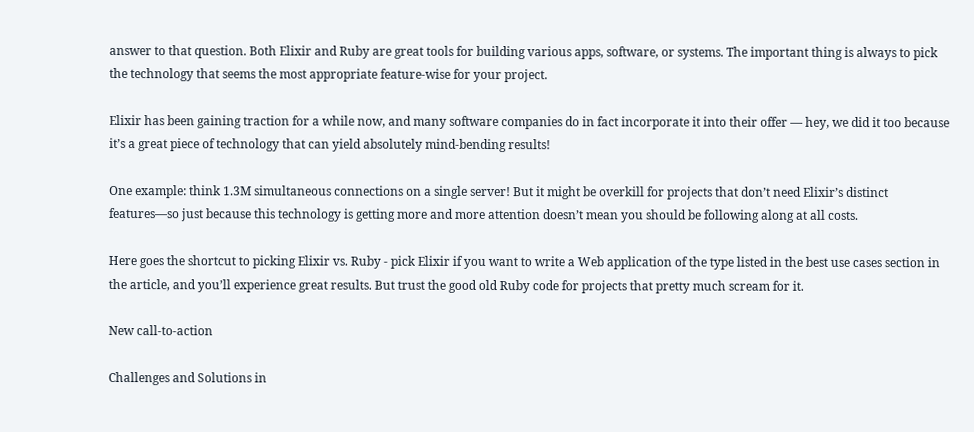answer to that question. Both Elixir and Ruby are great tools for building various apps, software, or systems. The important thing is always to pick the technology that seems the most appropriate feature-wise for your project.

Elixir has been gaining traction for a while now, and many software companies do in fact incorporate it into their offer — hey, we did it too because it’s a great piece of technology that can yield absolutely mind-bending results!

One example: think 1.3M simultaneous connections on a single server! But it might be overkill for projects that don’t need Elixir’s distinct features—so just because this technology is getting more and more attention doesn’t mean you should be following along at all costs.

Here goes the shortcut to picking Elixir vs. Ruby - pick Elixir if you want to write a Web application of the type listed in the best use cases section in the article, and you’ll experience great results. But trust the good old Ruby code for projects that pretty much scream for it.

New call-to-action

Challenges and Solutions in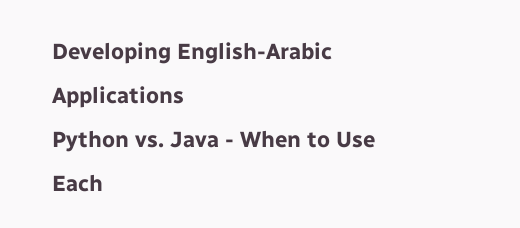Developing English-Arabic Applications
Python vs. Java - When to Use Each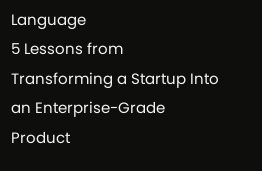Language
5 Lessons from Transforming a Startup Into an Enterprise-Grade Product